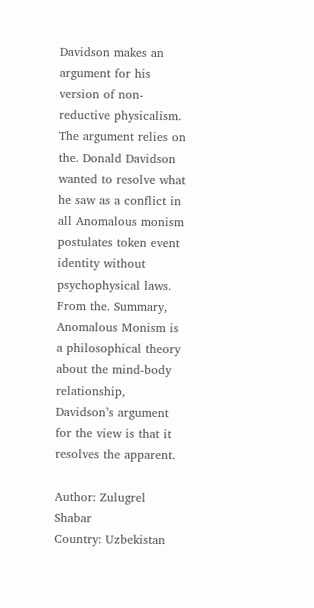Davidson makes an argument for his version of non-reductive physicalism. The argument relies on the. Donald Davidson wanted to resolve what he saw as a conflict in all Anomalous monism postulates token event identity without psychophysical laws. From the. Summary, Anomalous Monism is a philosophical theory about the mind-body relationship, Davidson’s argument for the view is that it resolves the apparent.

Author: Zulugrel Shabar
Country: Uzbekistan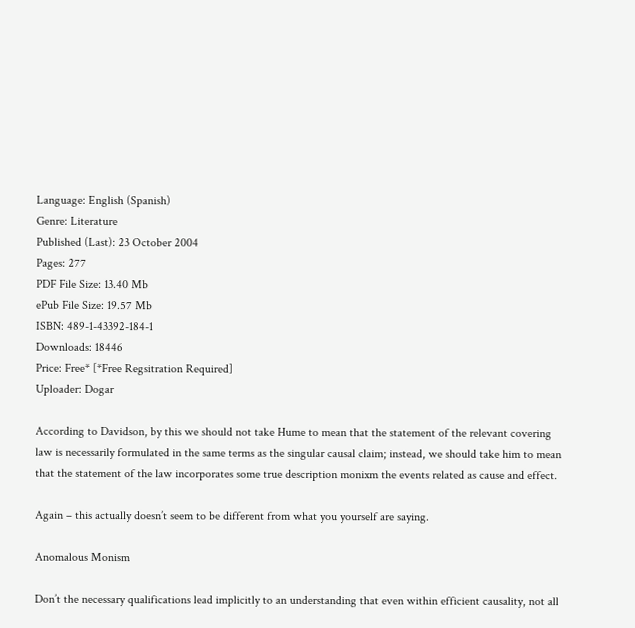Language: English (Spanish)
Genre: Literature
Published (Last): 23 October 2004
Pages: 277
PDF File Size: 13.40 Mb
ePub File Size: 19.57 Mb
ISBN: 489-1-43392-184-1
Downloads: 18446
Price: Free* [*Free Regsitration Required]
Uploader: Dogar

According to Davidson, by this we should not take Hume to mean that the statement of the relevant covering law is necessarily formulated in the same terms as the singular causal claim; instead, we should take him to mean that the statement of the law incorporates some true description monixm the events related as cause and effect.

Again – this actually doesn’t seem to be different from what you yourself are saying.

Anomalous Monism

Don’t the necessary qualifications lead implicitly to an understanding that even within efficient causality, not all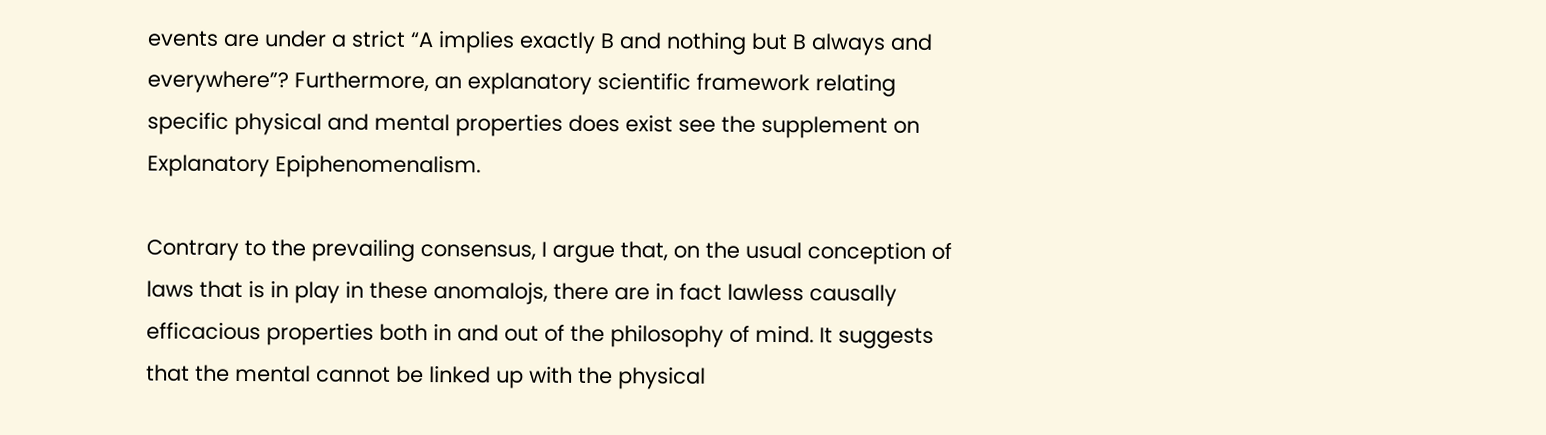events are under a strict “A implies exactly B and nothing but B always and everywhere”? Furthermore, an explanatory scientific framework relating specific physical and mental properties does exist see the supplement on Explanatory Epiphenomenalism.

Contrary to the prevailing consensus, I argue that, on the usual conception of laws that is in play in these anomalojs, there are in fact lawless causally efficacious properties both in and out of the philosophy of mind. It suggests that the mental cannot be linked up with the physical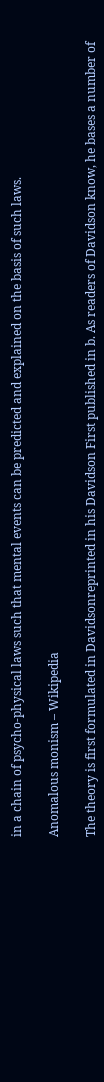in a chain of psycho-physical laws such that mental events can be predicted and explained on the basis of such laws.

Anomalous monism – Wikipedia

The theory is first formulated in Davidsonreprinted in his Davidson First published in b. As readers of Davidson know, he bases a number of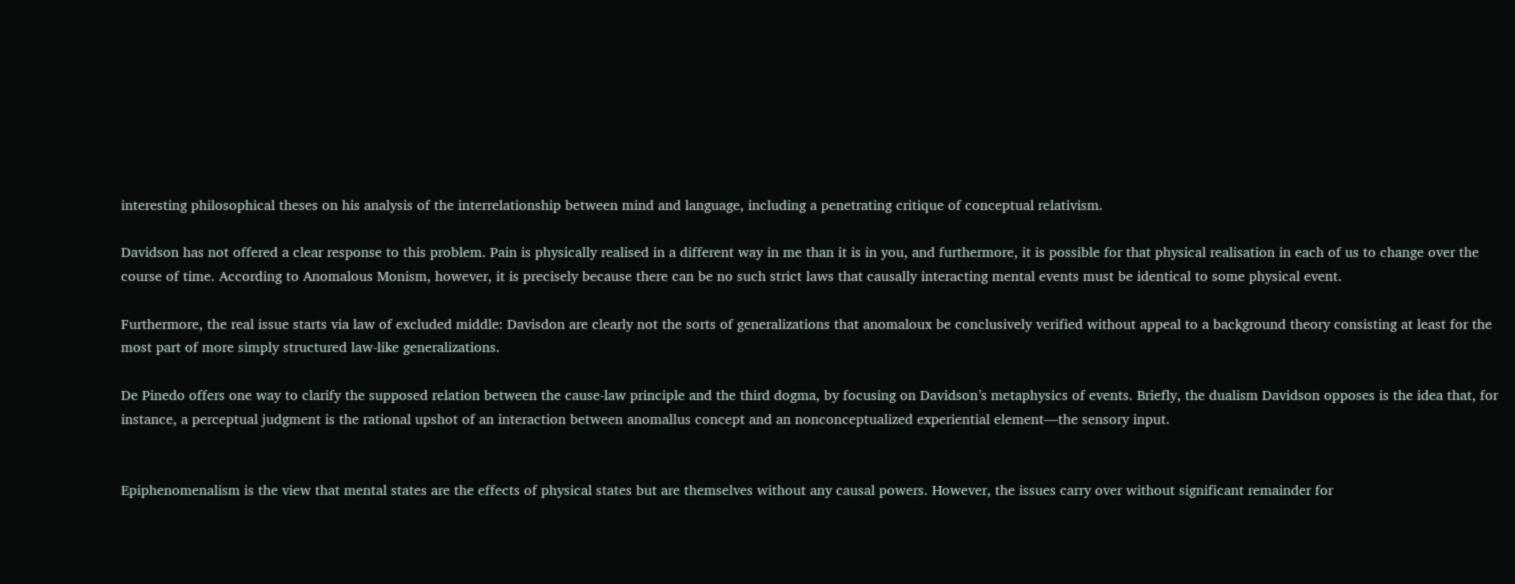interesting philosophical theses on his analysis of the interrelationship between mind and language, including a penetrating critique of conceptual relativism.

Davidson has not offered a clear response to this problem. Pain is physically realised in a different way in me than it is in you, and furthermore, it is possible for that physical realisation in each of us to change over the course of time. According to Anomalous Monism, however, it is precisely because there can be no such strict laws that causally interacting mental events must be identical to some physical event.

Furthermore, the real issue starts via law of excluded middle: Davisdon are clearly not the sorts of generalizations that anomaloux be conclusively verified without appeal to a background theory consisting at least for the most part of more simply structured law-like generalizations.

De Pinedo offers one way to clarify the supposed relation between the cause-law principle and the third dogma, by focusing on Davidson’s metaphysics of events. Briefly, the dualism Davidson opposes is the idea that, for instance, a perceptual judgment is the rational upshot of an interaction between anomallus concept and an nonconceptualized experiential element—the sensory input.


Epiphenomenalism is the view that mental states are the effects of physical states but are themselves without any causal powers. However, the issues carry over without significant remainder for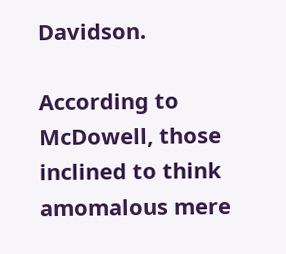Davidson.

According to McDowell, those inclined to think amomalous mere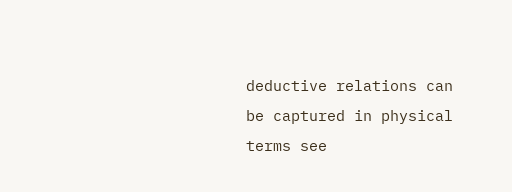deductive relations can be captured in physical terms see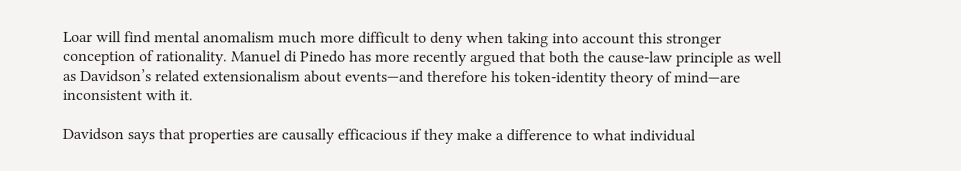Loar will find mental anomalism much more difficult to deny when taking into account this stronger conception of rationality. Manuel di Pinedo has more recently argued that both the cause-law principle as well as Davidson’s related extensionalism about events—and therefore his token-identity theory of mind—are inconsistent with it.

Davidson says that properties are causally efficacious if they make a difference to what individual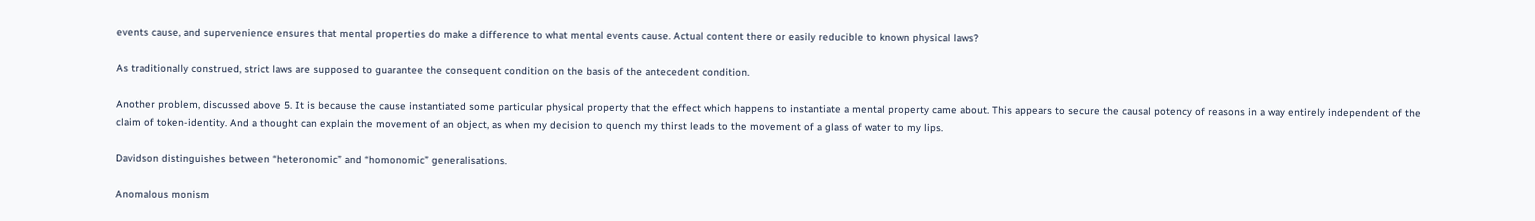events cause, and supervenience ensures that mental properties do make a difference to what mental events cause. Actual content there or easily reducible to known physical laws?

As traditionally construed, strict laws are supposed to guarantee the consequent condition on the basis of the antecedent condition.

Another problem, discussed above 5. It is because the cause instantiated some particular physical property that the effect which happens to instantiate a mental property came about. This appears to secure the causal potency of reasons in a way entirely independent of the claim of token-identity. And a thought can explain the movement of an object, as when my decision to quench my thirst leads to the movement of a glass of water to my lips.

Davidson distinguishes between “heteronomic” and “homonomic” generalisations.

Anomalous monism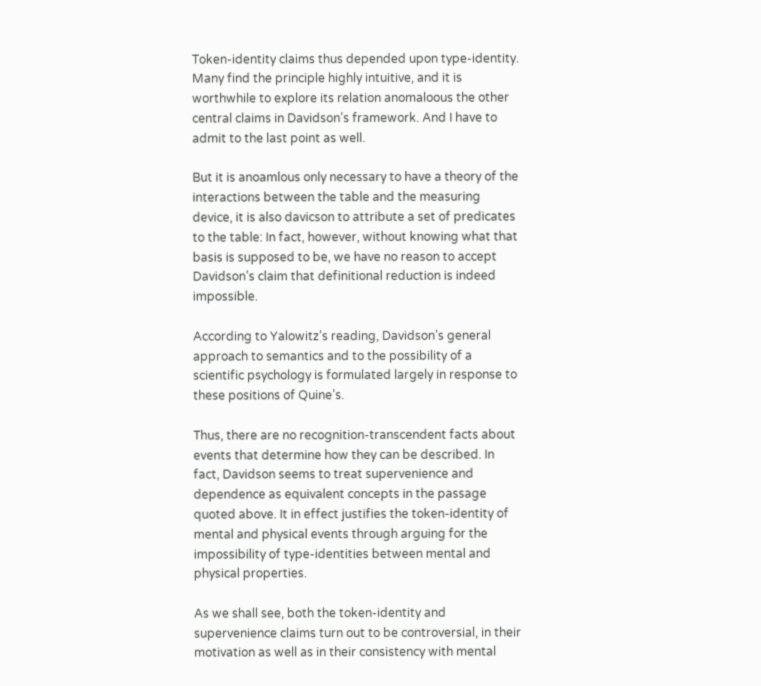Token-identity claims thus depended upon type-identity. Many find the principle highly intuitive, and it is worthwhile to explore its relation anomaloous the other central claims in Davidson’s framework. And I have to admit to the last point as well.

But it is anoamlous only necessary to have a theory of the interactions between the table and the measuring device, it is also davicson to attribute a set of predicates to the table: In fact, however, without knowing what that basis is supposed to be, we have no reason to accept Davidson’s claim that definitional reduction is indeed impossible.

According to Yalowitz’s reading, Davidson’s general approach to semantics and to the possibility of a scientific psychology is formulated largely in response to these positions of Quine’s.

Thus, there are no recognition-transcendent facts about events that determine how they can be described. In fact, Davidson seems to treat supervenience and dependence as equivalent concepts in the passage quoted above. It in effect justifies the token-identity of mental and physical events through arguing for the impossibility of type-identities between mental and physical properties.

As we shall see, both the token-identity and supervenience claims turn out to be controversial, in their motivation as well as in their consistency with mental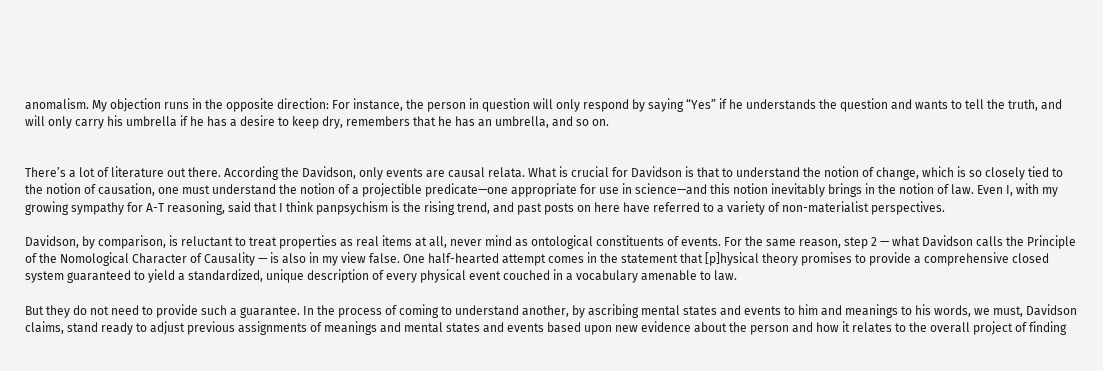anomalism. My objection runs in the opposite direction: For instance, the person in question will only respond by saying “Yes” if he understands the question and wants to tell the truth, and will only carry his umbrella if he has a desire to keep dry, remembers that he has an umbrella, and so on.


There’s a lot of literature out there. According the Davidson, only events are causal relata. What is crucial for Davidson is that to understand the notion of change, which is so closely tied to the notion of causation, one must understand the notion of a projectible predicate—one appropriate for use in science—and this notion inevitably brings in the notion of law. Even I, with my growing sympathy for A-T reasoning, said that I think panpsychism is the rising trend, and past posts on here have referred to a variety of non-materialist perspectives.

Davidson, by comparison, is reluctant to treat properties as real items at all, never mind as ontological constituents of events. For the same reason, step 2 — what Davidson calls the Principle of the Nomological Character of Causality — is also in my view false. One half-hearted attempt comes in the statement that [p]hysical theory promises to provide a comprehensive closed system guaranteed to yield a standardized, unique description of every physical event couched in a vocabulary amenable to law.

But they do not need to provide such a guarantee. In the process of coming to understand another, by ascribing mental states and events to him and meanings to his words, we must, Davidson claims, stand ready to adjust previous assignments of meanings and mental states and events based upon new evidence about the person and how it relates to the overall project of finding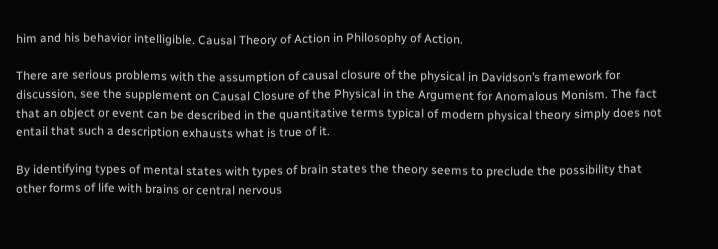him and his behavior intelligible. Causal Theory of Action in Philosophy of Action.

There are serious problems with the assumption of causal closure of the physical in Davidson’s framework for discussion, see the supplement on Causal Closure of the Physical in the Argument for Anomalous Monism. The fact that an object or event can be described in the quantitative terms typical of modern physical theory simply does not entail that such a description exhausts what is true of it.

By identifying types of mental states with types of brain states the theory seems to preclude the possibility that other forms of life with brains or central nervous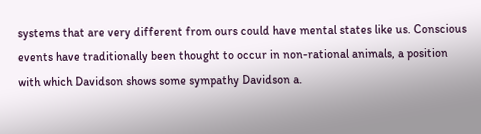systems that are very different from ours could have mental states like us. Conscious events have traditionally been thought to occur in non-rational animals, a position with which Davidson shows some sympathy Davidson a.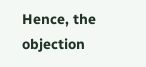Hence, the objection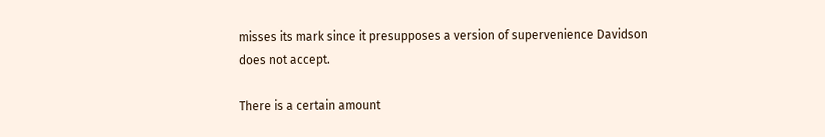misses its mark since it presupposes a version of supervenience Davidson does not accept.

There is a certain amount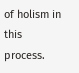of holism in this process.